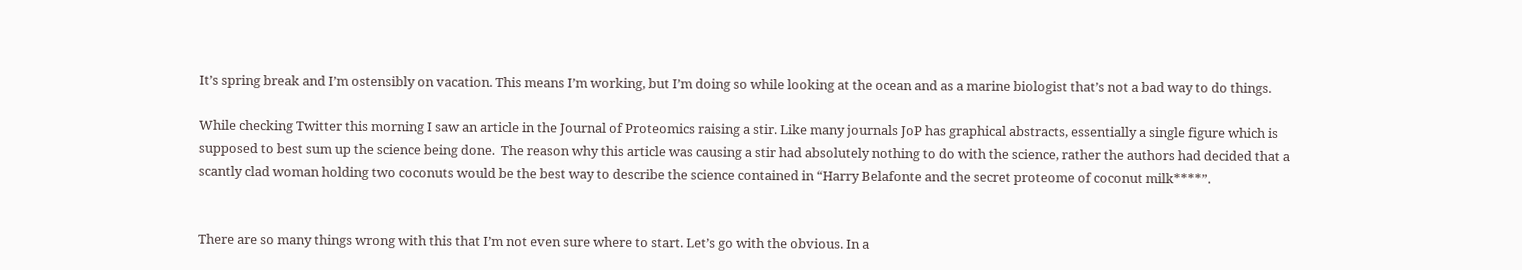It’s spring break and I’m ostensibly on vacation. This means I’m working, but I’m doing so while looking at the ocean and as a marine biologist that’s not a bad way to do things.

While checking Twitter this morning I saw an article in the Journal of Proteomics raising a stir. Like many journals JoP has graphical abstracts, essentially a single figure which is supposed to best sum up the science being done.  The reason why this article was causing a stir had absolutely nothing to do with the science, rather the authors had decided that a scantly clad woman holding two coconuts would be the best way to describe the science contained in “Harry Belafonte and the secret proteome of coconut milk****”.


There are so many things wrong with this that I’m not even sure where to start. Let’s go with the obvious. In a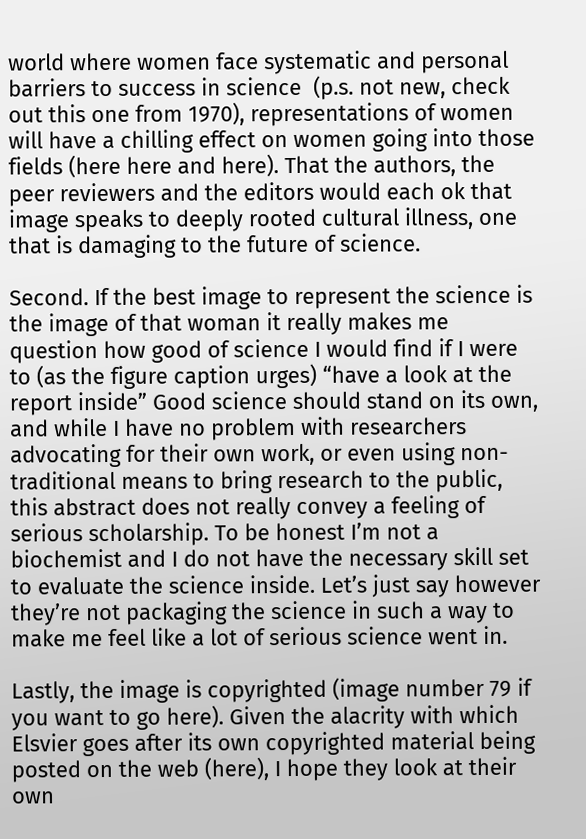world where women face systematic and personal barriers to success in science  (p.s. not new, check out this one from 1970), representations of women will have a chilling effect on women going into those fields (here here and here). That the authors, the peer reviewers and the editors would each ok that image speaks to deeply rooted cultural illness, one that is damaging to the future of science.

Second. If the best image to represent the science is the image of that woman it really makes me question how good of science I would find if I were to (as the figure caption urges) “have a look at the report inside” Good science should stand on its own, and while I have no problem with researchers advocating for their own work, or even using non-traditional means to bring research to the public, this abstract does not really convey a feeling of serious scholarship. To be honest I’m not a biochemist and I do not have the necessary skill set to evaluate the science inside. Let’s just say however they’re not packaging the science in such a way to make me feel like a lot of serious science went in.

Lastly, the image is copyrighted (image number 79 if you want to go here). Given the alacrity with which Elsvier goes after its own copyrighted material being posted on the web (here), I hope they look at their own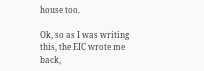house too.

Ok, so as I was writing this, the EIC wrote me back,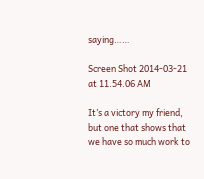saying……

Screen Shot 2014-03-21 at 11.54.06 AM

It’s a victory my friend, but one that shows that we have so much work to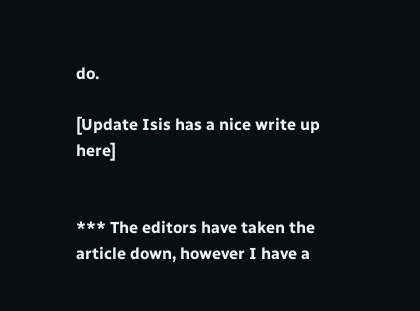do.

[Update Isis has a nice write up here]


*** The editors have taken the article down, however I have a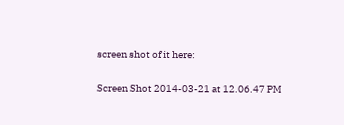screen shot of it here:

Screen Shot 2014-03-21 at 12.06.47 PM